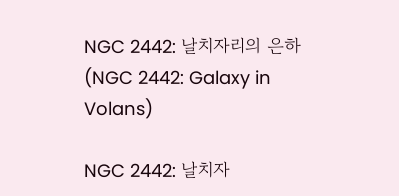NGC 2442: 날치자리의 은하 (NGC 2442: Galaxy in Volans)

NGC 2442: 날치자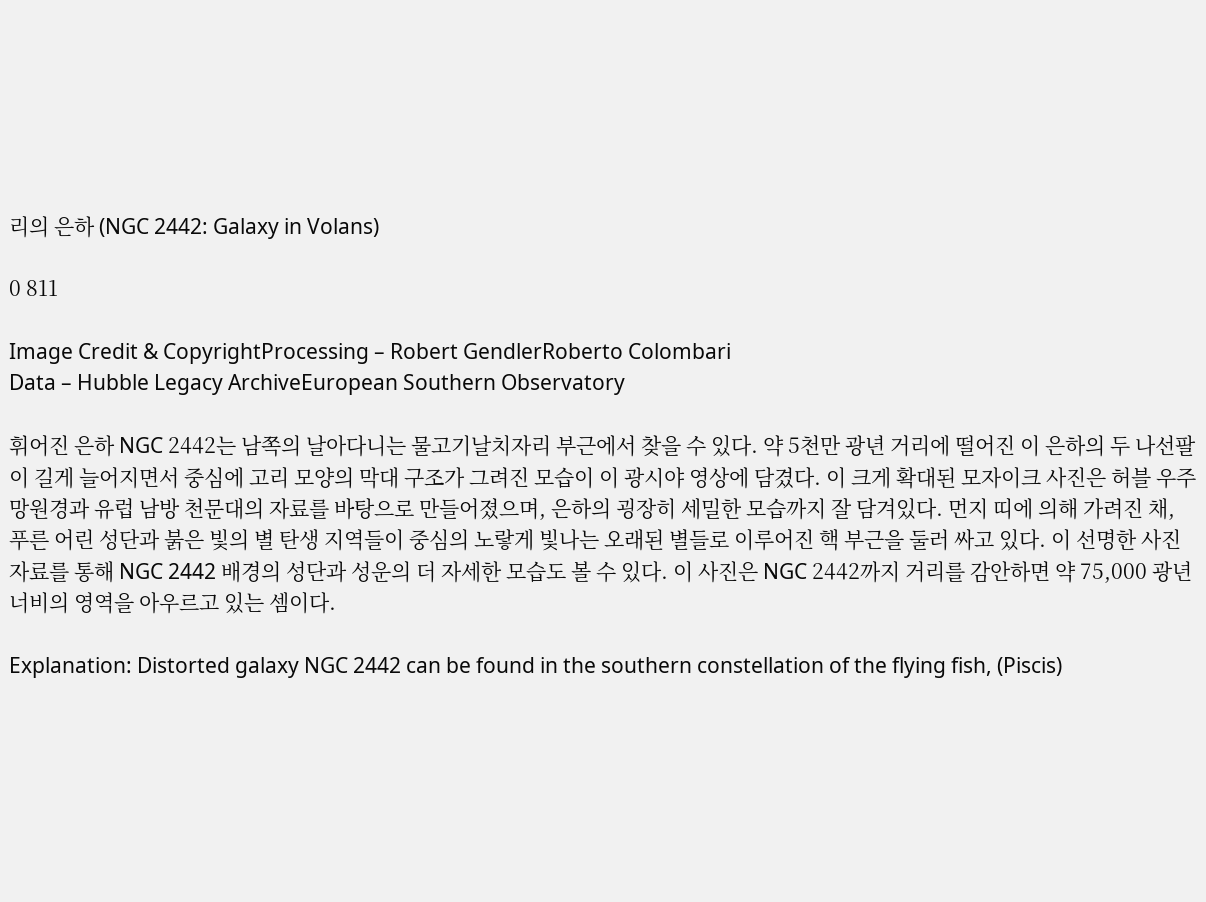리의 은하 (NGC 2442: Galaxy in Volans)

0 811

Image Credit & CopyrightProcessing – Robert GendlerRoberto Colombari
Data – Hubble Legacy ArchiveEuropean Southern Observatory

휘어진 은하 NGC 2442는 남쪽의 날아다니는 물고기날치자리 부근에서 찾을 수 있다. 약 5천만 광년 거리에 떨어진 이 은하의 두 나선팔이 길게 늘어지면서 중심에 고리 모양의 막대 구조가 그려진 모습이 이 광시야 영상에 담겼다. 이 크게 확대된 모자이크 사진은 허블 우주 망원경과 유럽 남방 천문대의 자료를 바탕으로 만들어졌으며, 은하의 굉장히 세밀한 모습까지 잘 담겨있다. 먼지 띠에 의해 가려진 채, 푸른 어린 성단과 붉은 빛의 별 탄생 지역들이 중심의 노랗게 빛나는 오래된 별들로 이루어진 핵 부근을 둘러 싸고 있다. 이 선명한 사진 자료를 통해 NGC 2442 배경의 성단과 성운의 더 자세한 모습도 볼 수 있다. 이 사진은 NGC 2442까지 거리를 감안하면 약 75,000 광년 너비의 영역을 아우르고 있는 셈이다.

Explanation: Distorted galaxy NGC 2442 can be found in the southern constellation of the flying fish, (Piscis)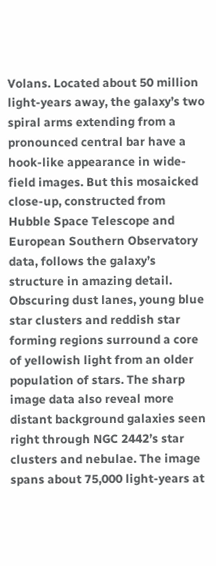Volans. Located about 50 million light-years away, the galaxy’s two spiral arms extending from a pronounced central bar have a hook-like appearance in wide-field images. But this mosaicked close-up, constructed from Hubble Space Telescope and European Southern Observatory data, follows the galaxy’s structure in amazing detail. Obscuring dust lanes, young blue star clusters and reddish star forming regions surround a core of yellowish light from an older population of stars. The sharp image data also reveal more distant background galaxies seen right through NGC 2442’s star clusters and nebulae. The image spans about 75,000 light-years at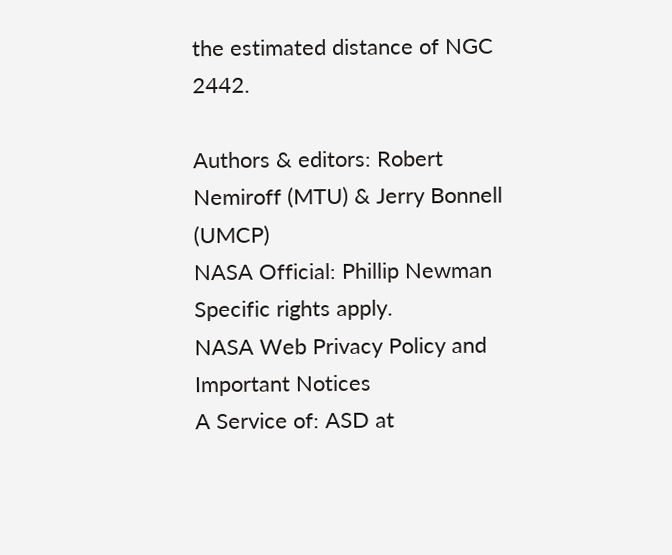the estimated distance of NGC 2442.

Authors & editors: Robert Nemiroff (MTU) & Jerry Bonnell (UMCP)
NASA Official: Phillip Newman Specific rights apply.
NASA Web Privacy Policy and Important Notices
A Service of: ASD at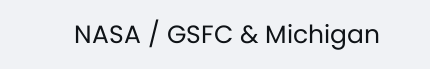NASA / GSFC & Michigan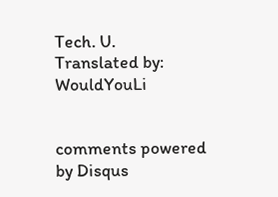Tech. U.
Translated by: WouldYouLi


comments powered by Disqus